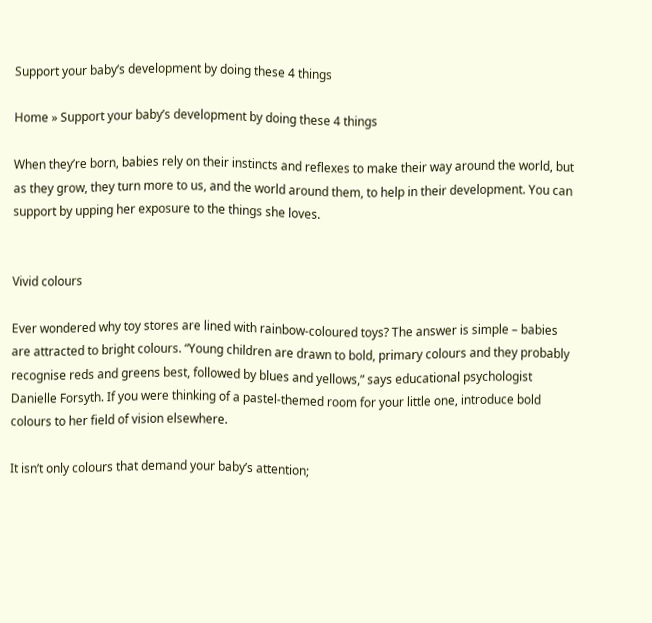Support your baby’s development by doing these 4 things

Home » Support your baby’s development by doing these 4 things

When they’re born, babies rely on their instincts and reflexes to make their way around the world, but as they grow, they turn more to us, and the world around them, to help in their development. You can support by upping her exposure to the things she loves.


Vivid colours

Ever wondered why toy stores are lined with rainbow-coloured toys? The answer is simple – babies are attracted to bright colours. “Young children are drawn to bold, primary colours and they probably recognise reds and greens best, followed by blues and yellows,” says educational psychologist Danielle Forsyth. If you were thinking of a pastel-themed room for your little one, introduce bold colours to her field of vision elsewhere.

It isn’t only colours that demand your baby’s attention;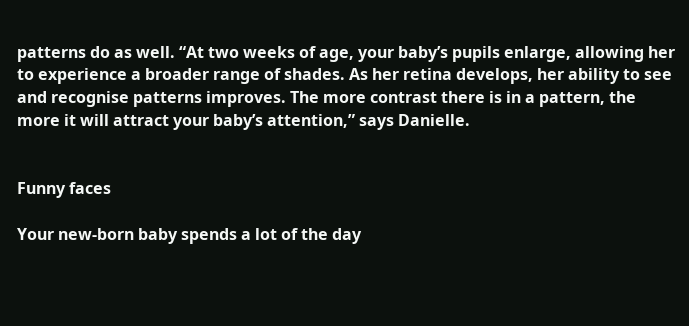patterns do as well. “At two weeks of age, your baby’s pupils enlarge, allowing her to experience a broader range of shades. As her retina develops, her ability to see and recognise patterns improves. The more contrast there is in a pattern, the more it will attract your baby’s attention,” says Danielle.


Funny faces

Your new-born baby spends a lot of the day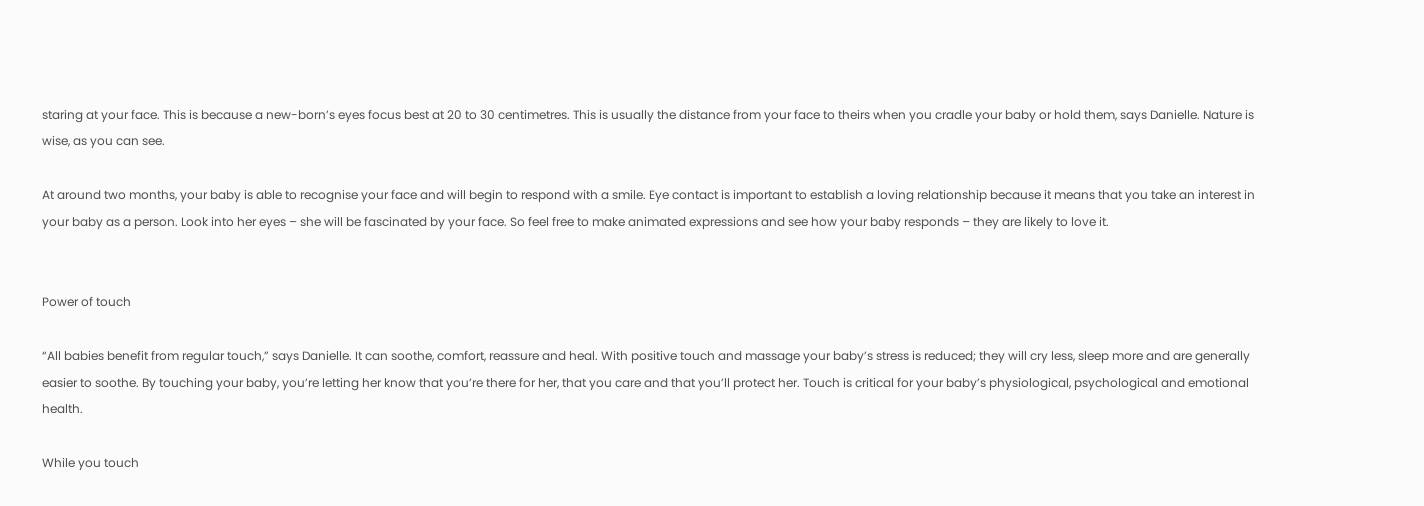staring at your face. This is because a new-born’s eyes focus best at 20 to 30 centimetres. This is usually the distance from your face to theirs when you cradle your baby or hold them, says Danielle. Nature is wise, as you can see.

At around two months, your baby is able to recognise your face and will begin to respond with a smile. Eye contact is important to establish a loving relationship because it means that you take an interest in your baby as a person. Look into her eyes – she will be fascinated by your face. So feel free to make animated expressions and see how your baby responds – they are likely to love it.


Power of touch

“All babies benefit from regular touch,” says Danielle. It can soothe, comfort, reassure and heal. With positive touch and massage your baby’s stress is reduced; they will cry less, sleep more and are generally easier to soothe. By touching your baby, you’re letting her know that you’re there for her, that you care and that you’ll protect her. Touch is critical for your baby’s physiological, psychological and emotional health.

While you touch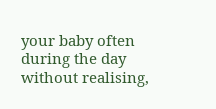your baby often during the day without realising,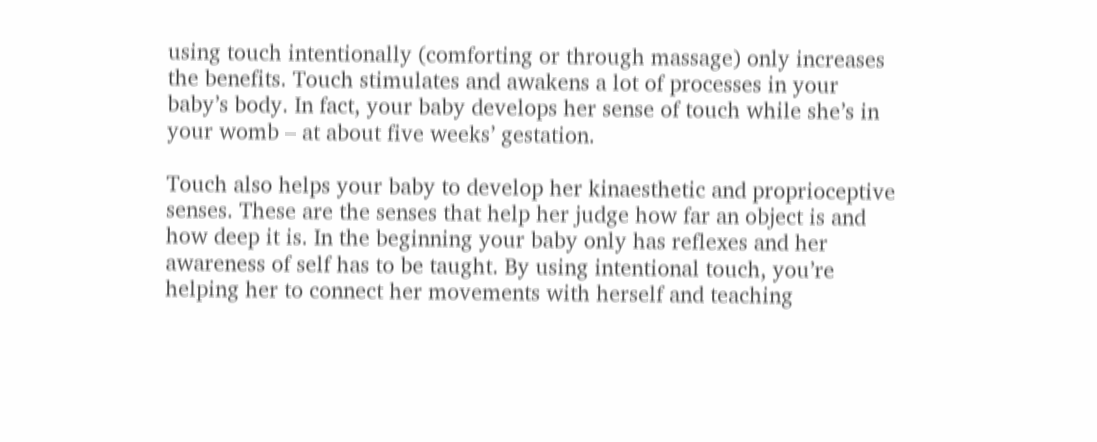using touch intentionally (comforting or through massage) only increases the benefits. Touch stimulates and awakens a lot of processes in your baby’s body. In fact, your baby develops her sense of touch while she’s in your womb – at about five weeks’ gestation.

Touch also helps your baby to develop her kinaesthetic and proprioceptive senses. These are the senses that help her judge how far an object is and how deep it is. In the beginning your baby only has reflexes and her awareness of self has to be taught. By using intentional touch, you’re helping her to connect her movements with herself and teaching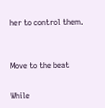her to control them.


Move to the beat

While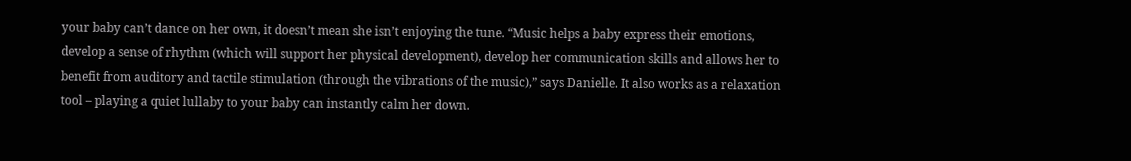your baby can’t dance on her own, it doesn’t mean she isn’t enjoying the tune. “Music helps a baby express their emotions, develop a sense of rhythm (which will support her physical development), develop her communication skills and allows her to benefit from auditory and tactile stimulation (through the vibrations of the music),” says Danielle. It also works as a relaxation tool – playing a quiet lullaby to your baby can instantly calm her down.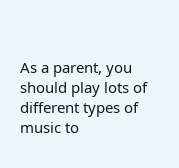As a parent, you should play lots of different types of music to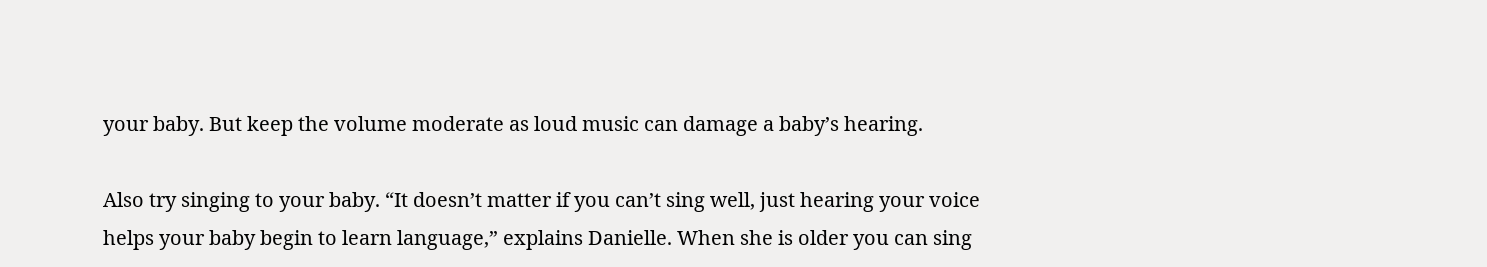your baby. But keep the volume moderate as loud music can damage a baby’s hearing.

Also try singing to your baby. “It doesn’t matter if you can’t sing well, just hearing your voice helps your baby begin to learn language,” explains Danielle. When she is older you can sing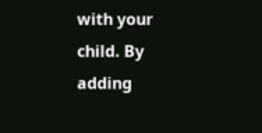with your child. By adding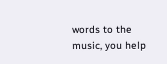words to the music, you help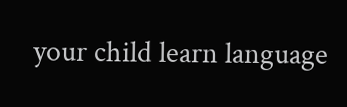your child learn language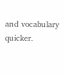and vocabulary quicker.